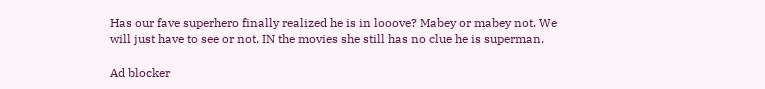Has our fave superhero finally realized he is in looove? Mabey or mabey not. We will just have to see or not. IN the movies she still has no clue he is superman.

Ad blocker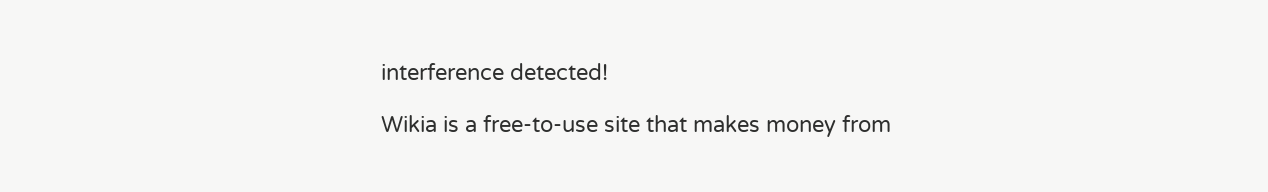interference detected!

Wikia is a free-to-use site that makes money from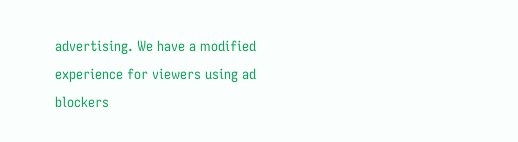advertising. We have a modified experience for viewers using ad blockers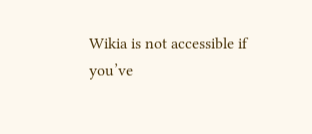Wikia is not accessible if you’ve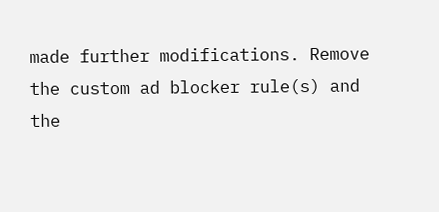made further modifications. Remove the custom ad blocker rule(s) and the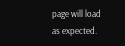page will load as expected.